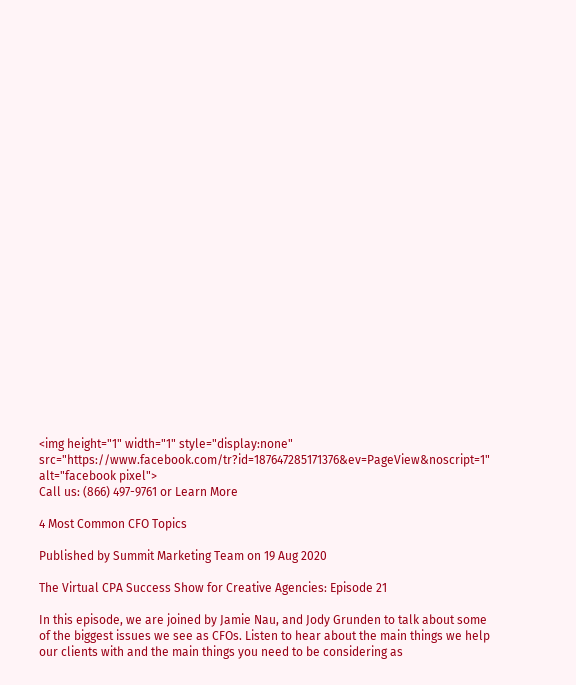<img height="1" width="1" style="display:none" src="https://www.facebook.com/tr?id=187647285171376&ev=PageView&noscript=1" alt="facebook pixel">
Call us: (866) 497-9761 or Learn More

4 Most Common CFO Topics

Published by Summit Marketing Team on 19 Aug 2020

The Virtual CPA Success Show for Creative Agencies: Episode 21

In this episode, we are joined by Jamie Nau, and Jody Grunden to talk about some of the biggest issues we see as CFOs. Listen to hear about the main things we help our clients with and the main things you need to be considering as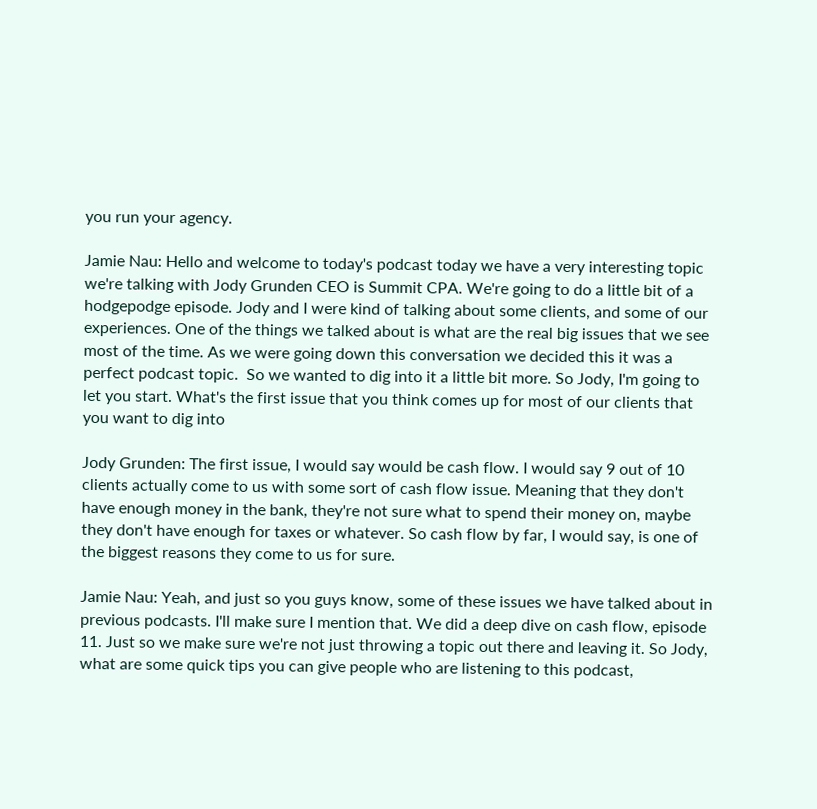you run your agency.

Jamie Nau: Hello and welcome to today's podcast today we have a very interesting topic we're talking with Jody Grunden CEO is Summit CPA. We're going to do a little bit of a hodgepodge episode. Jody and I were kind of talking about some clients, and some of our experiences. One of the things we talked about is what are the real big issues that we see most of the time. As we were going down this conversation we decided this it was a perfect podcast topic.  So we wanted to dig into it a little bit more. So Jody, I'm going to let you start. What's the first issue that you think comes up for most of our clients that you want to dig into

Jody Grunden: The first issue, I would say would be cash flow. I would say 9 out of 10 clients actually come to us with some sort of cash flow issue. Meaning that they don't have enough money in the bank, they're not sure what to spend their money on, maybe they don't have enough for taxes or whatever. So cash flow by far, I would say, is one of the biggest reasons they come to us for sure.

Jamie Nau: Yeah, and just so you guys know, some of these issues we have talked about in previous podcasts. I'll make sure I mention that. We did a deep dive on cash flow, episode 11. Just so we make sure we're not just throwing a topic out there and leaving it. So Jody, what are some quick tips you can give people who are listening to this podcast,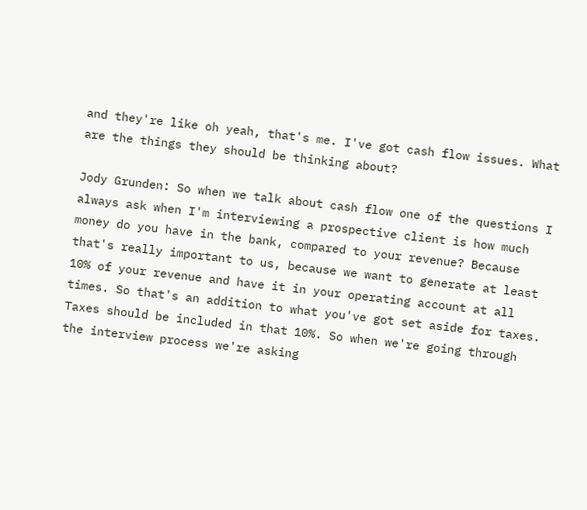and they're like oh yeah, that's me. I've got cash flow issues. What are the things they should be thinking about?

Jody Grunden: So when we talk about cash flow one of the questions I always ask when I'm interviewing a prospective client is how much money do you have in the bank, compared to your revenue? Because that's really important to us, because we want to generate at least 10% of your revenue and have it in your operating account at all times. So that's an addition to what you've got set aside for taxes. Taxes should be included in that 10%. So when we're going through the interview process we're asking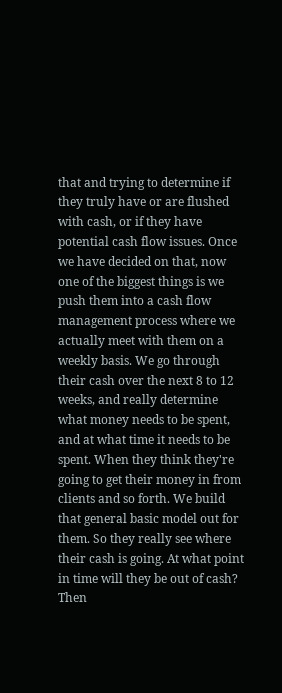that and trying to determine if they truly have or are flushed with cash, or if they have potential cash flow issues. Once we have decided on that, now one of the biggest things is we push them into a cash flow management process where we actually meet with them on a weekly basis. We go through their cash over the next 8 to 12 weeks, and really determine what money needs to be spent, and at what time it needs to be spent. When they think they're going to get their money in from clients and so forth. We build that general basic model out for them. So they really see where their cash is going. At what point in time will they be out of cash? Then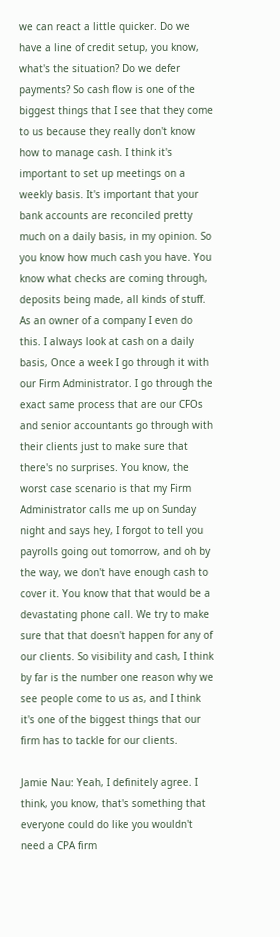we can react a little quicker. Do we have a line of credit setup, you know, what's the situation? Do we defer payments? So cash flow is one of the biggest things that I see that they come to us because they really don't know how to manage cash. I think it's important to set up meetings on a weekly basis. It's important that your bank accounts are reconciled pretty much on a daily basis, in my opinion. So you know how much cash you have. You know what checks are coming through, deposits being made, all kinds of stuff. As an owner of a company I even do this. I always look at cash on a daily basis, Once a week I go through it with our Firm Administrator. I go through the exact same process that are our CFOs and senior accountants go through with their clients just to make sure that there's no surprises. You know, the worst case scenario is that my Firm Administrator calls me up on Sunday night and says hey, I forgot to tell you payrolls going out tomorrow, and oh by the way, we don't have enough cash to cover it. You know that that would be a devastating phone call. We try to make sure that that doesn't happen for any of our clients. So visibility and cash, I think by far is the number one reason why we see people come to us as, and I think it's one of the biggest things that our firm has to tackle for our clients.

Jamie Nau: Yeah, I definitely agree. I think, you know, that's something that everyone could do like you wouldn't need a CPA firm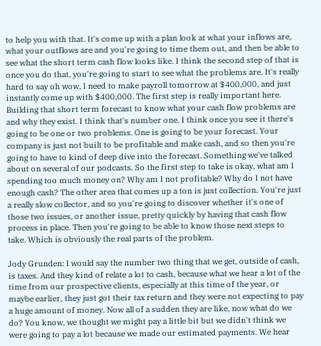to help you with that. It's come up with a plan look at what your inflows are, what your outflows are and you're going to time them out, and then be able to see what the short term cash flow looks like. I think the second step of that is once you do that, you're going to start to see what the problems are. It's really hard to say oh wow, I need to make payroll tomorrow at $400,000, and just instantly come up with $400,000. The first step is really important here. Building that short term forecast to know what your cash flow problems are and why they exist. I think that's number one. I think once you see it there's going to be one or two problems. One is going to be your forecast. Your company is just not built to be profitable and make cash, and so then you're going to have to kind of deep dive into the forecast. Something we've talked about on several of our podcasts. So the first step to take is okay, what am I spending too much money on? Why am I not profitable? Why do I not have enough cash? The other area that comes up a ton is just collection. You're just a really slow collector, and so you're going to discover whether it's one of those two issues, or another issue, pretty quickly by having that cash flow process in place. Then you're going to be able to know those next steps to take. Which is obviously the real parts of the problem.

Jody Grunden: I would say the number two thing that we get, outside of cash, is taxes. And they kind of relate a lot to cash, because what we hear a lot of the time from our prospective clients, especially at this time of the year, or maybe earlier, they just got their tax return and they were not expecting to pay a huge amount of money. Now all of a sudden they are like, now what do we do? You know, we thought we might pay a little bit but we didn't think we were going to pay a lot because we made our estimated payments. We hear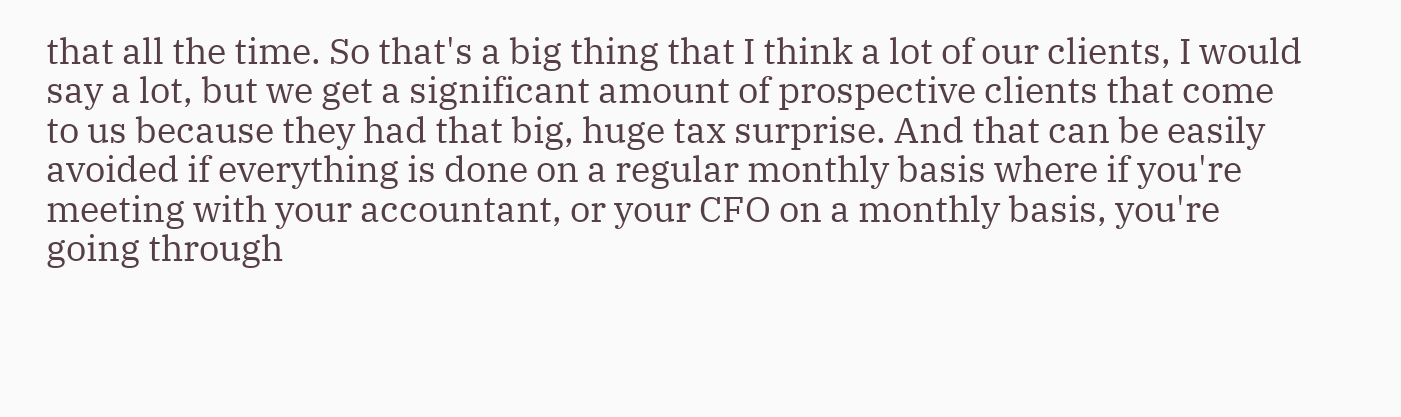that all the time. So that's a big thing that I think a lot of our clients, I would say a lot, but we get a significant amount of prospective clients that come to us because they had that big, huge tax surprise. And that can be easily avoided if everything is done on a regular monthly basis where if you're meeting with your accountant, or your CFO on a monthly basis, you're going through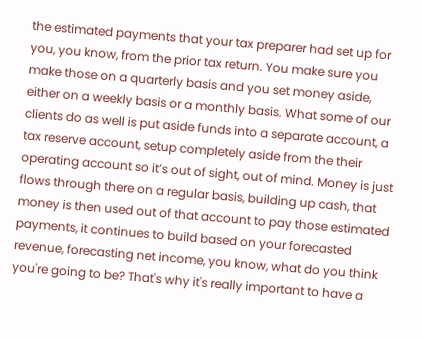the estimated payments that your tax preparer had set up for you, you know, from the prior tax return. You make sure you make those on a quarterly basis and you set money aside, either on a weekly basis or a monthly basis. What some of our clients do as well is put aside funds into a separate account, a tax reserve account, setup completely aside from the their operating account so it’s out of sight, out of mind. Money is just flows through there on a regular basis, building up cash, that money is then used out of that account to pay those estimated payments, it continues to build based on your forecasted revenue, forecasting net income, you know, what do you think you're going to be? That's why it's really important to have a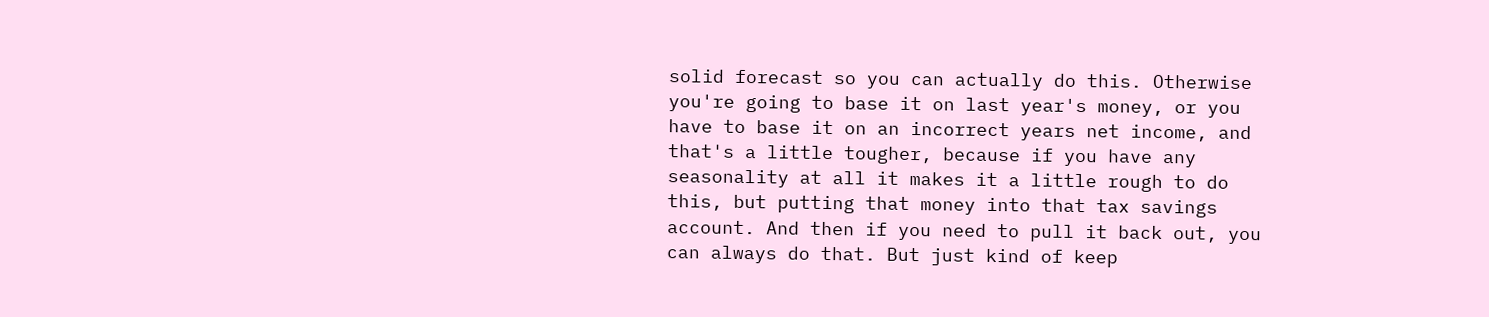solid forecast so you can actually do this. Otherwise you're going to base it on last year's money, or you have to base it on an incorrect years net income, and that's a little tougher, because if you have any seasonality at all it makes it a little rough to do this, but putting that money into that tax savings account. And then if you need to pull it back out, you can always do that. But just kind of keep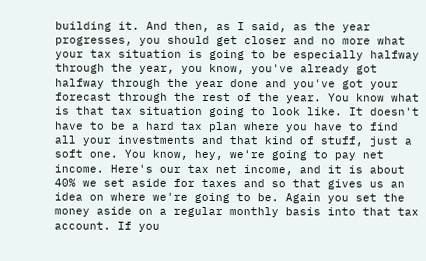building it. And then, as I said, as the year progresses, you should get closer and no more what your tax situation is going to be especially halfway through the year, you know, you've already got halfway through the year done and you've got your forecast through the rest of the year. You know what is that tax situation going to look like. It doesn't have to be a hard tax plan where you have to find all your investments and that kind of stuff, just a soft one. You know, hey, we're going to pay net income. Here's our tax net income, and it is about 40% we set aside for taxes and so that gives us an idea on where we're going to be. Again you set the money aside on a regular monthly basis into that tax account. If you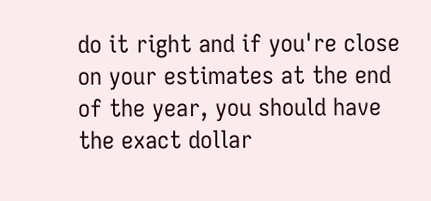do it right and if you're close on your estimates at the end of the year, you should have the exact dollar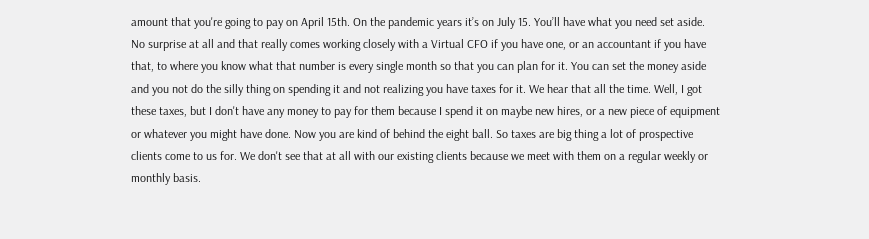amount that you're going to pay on April 15th. On the pandemic years it’s on July 15. You’ll have what you need set aside. No surprise at all and that really comes working closely with a Virtual CFO if you have one, or an accountant if you have that, to where you know what that number is every single month so that you can plan for it. You can set the money aside and you not do the silly thing on spending it and not realizing you have taxes for it. We hear that all the time. Well, I got these taxes, but I don't have any money to pay for them because I spend it on maybe new hires, or a new piece of equipment or whatever you might have done. Now you are kind of behind the eight ball. So taxes are big thing a lot of prospective clients come to us for. We don't see that at all with our existing clients because we meet with them on a regular weekly or monthly basis.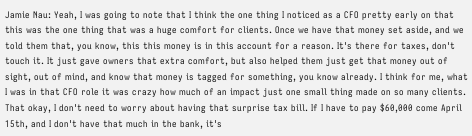Jamie Nau: Yeah, I was going to note that I think the one thing I noticed as a CFO pretty early on that this was the one thing that was a huge comfort for clients. Once we have that money set aside, and we told them that, you know, this this money is in this account for a reason. It's there for taxes, don't touch it. It just gave owners that extra comfort, but also helped them just get that money out of sight, out of mind, and know that money is tagged for something, you know already. I think for me, what I was in that CFO role it was crazy how much of an impact just one small thing made on so many clients. That okay, I don't need to worry about having that surprise tax bill. If I have to pay $60,000 come April 15th, and I don't have that much in the bank, it's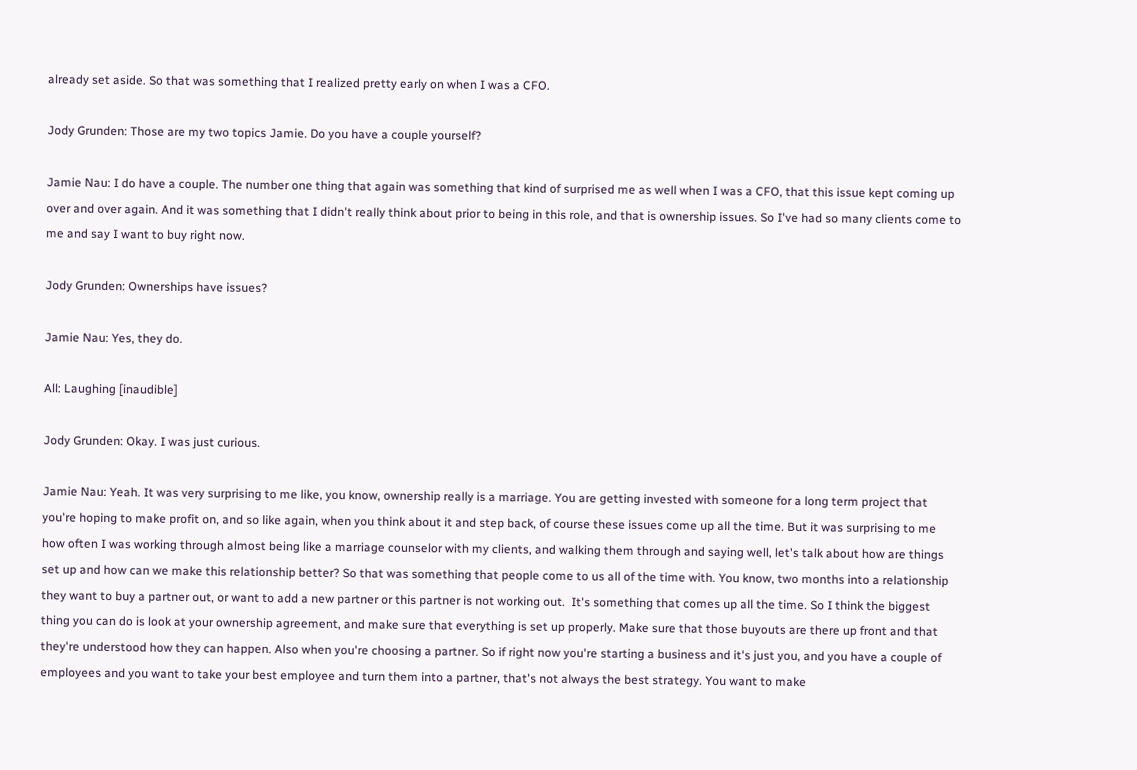already set aside. So that was something that I realized pretty early on when I was a CFO.

Jody Grunden: Those are my two topics Jamie. Do you have a couple yourself?

Jamie Nau: I do have a couple. The number one thing that again was something that kind of surprised me as well when I was a CFO, that this issue kept coming up over and over again. And it was something that I didn't really think about prior to being in this role, and that is ownership issues. So I've had so many clients come to me and say I want to buy right now.

Jody Grunden: Ownerships have issues?

Jamie Nau: Yes, they do.

All: Laughing [inaudible]

Jody Grunden: Okay. I was just curious.

Jamie Nau: Yeah. It was very surprising to me like, you know, ownership really is a marriage. You are getting invested with someone for a long term project that you're hoping to make profit on, and so like again, when you think about it and step back, of course these issues come up all the time. But it was surprising to me how often I was working through almost being like a marriage counselor with my clients, and walking them through and saying well, let's talk about how are things set up and how can we make this relationship better? So that was something that people come to us all of the time with. You know, two months into a relationship they want to buy a partner out, or want to add a new partner or this partner is not working out.  It's something that comes up all the time. So I think the biggest thing you can do is look at your ownership agreement, and make sure that everything is set up properly. Make sure that those buyouts are there up front and that they're understood how they can happen. Also when you're choosing a partner. So if right now you're starting a business and it's just you, and you have a couple of employees and you want to take your best employee and turn them into a partner, that's not always the best strategy. You want to make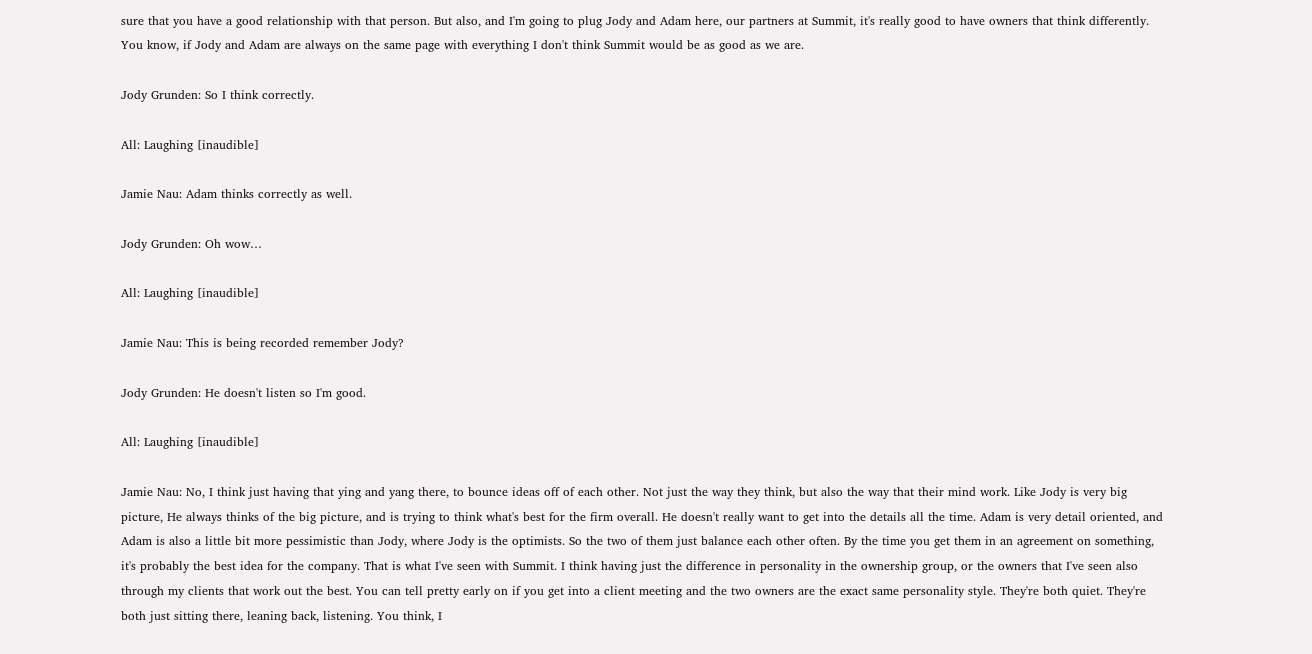sure that you have a good relationship with that person. But also, and I'm going to plug Jody and Adam here, our partners at Summit, it's really good to have owners that think differently. You know, if Jody and Adam are always on the same page with everything I don't think Summit would be as good as we are.

Jody Grunden: So I think correctly.

All: Laughing [inaudible]

Jamie Nau: Adam thinks correctly as well.

Jody Grunden: Oh wow…

All: Laughing [inaudible]

Jamie Nau: This is being recorded remember Jody?

Jody Grunden: He doesn't listen so I'm good.

All: Laughing [inaudible]

Jamie Nau: No, I think just having that ying and yang there, to bounce ideas off of each other. Not just the way they think, but also the way that their mind work. Like Jody is very big picture, He always thinks of the big picture, and is trying to think what's best for the firm overall. He doesn't really want to get into the details all the time. Adam is very detail oriented, and Adam is also a little bit more pessimistic than Jody, where Jody is the optimists. So the two of them just balance each other often. By the time you get them in an agreement on something, it's probably the best idea for the company. That is what I've seen with Summit. I think having just the difference in personality in the ownership group, or the owners that I've seen also through my clients that work out the best. You can tell pretty early on if you get into a client meeting and the two owners are the exact same personality style. They're both quiet. They're both just sitting there, leaning back, listening. You think, I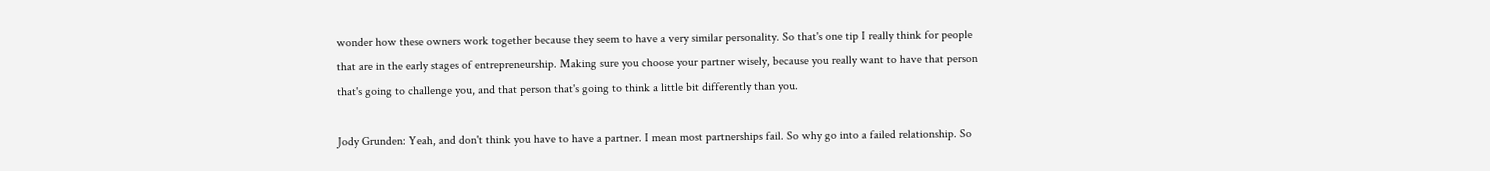wonder how these owners work together because they seem to have a very similar personality. So that's one tip I really think for people that are in the early stages of entrepreneurship. Making sure you choose your partner wisely, because you really want to have that person that's going to challenge you, and that person that's going to think a little bit differently than you.

Jody Grunden: Yeah, and don't think you have to have a partner. I mean most partnerships fail. So why go into a failed relationship. So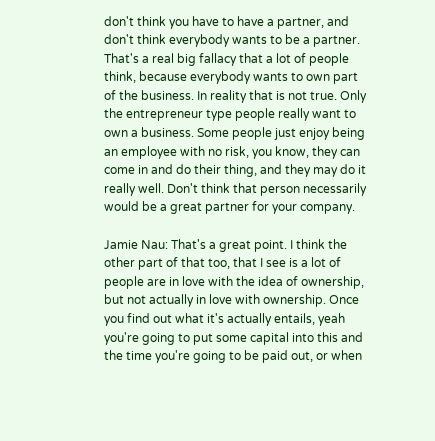don't think you have to have a partner, and don't think everybody wants to be a partner. That's a real big fallacy that a lot of people think, because everybody wants to own part of the business. In reality that is not true. Only the entrepreneur type people really want to own a business. Some people just enjoy being an employee with no risk, you know, they can come in and do their thing, and they may do it really well. Don't think that person necessarily would be a great partner for your company.

Jamie Nau: That's a great point. I think the other part of that too, that I see is a lot of people are in love with the idea of ownership, but not actually in love with ownership. Once you find out what it's actually entails, yeah you're going to put some capital into this and the time you're going to be paid out, or when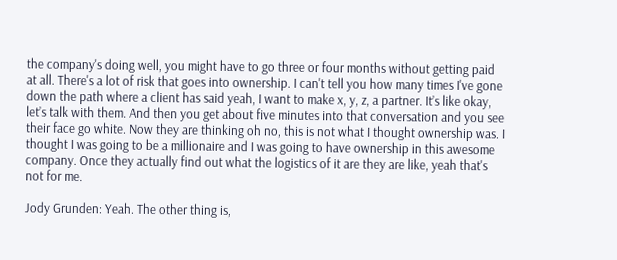the company's doing well, you might have to go three or four months without getting paid at all. There's a lot of risk that goes into ownership. I can't tell you how many times I've gone down the path where a client has said yeah, I want to make x, y, z, a partner. It’s like okay, let’s talk with them. And then you get about five minutes into that conversation and you see their face go white. Now they are thinking oh no, this is not what I thought ownership was. I thought I was going to be a millionaire and I was going to have ownership in this awesome company. Once they actually find out what the logistics of it are they are like, yeah that's not for me.

Jody Grunden: Yeah. The other thing is,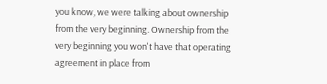you know, we were talking about ownership from the very beginning. Ownership from the very beginning you won't have that operating agreement in place from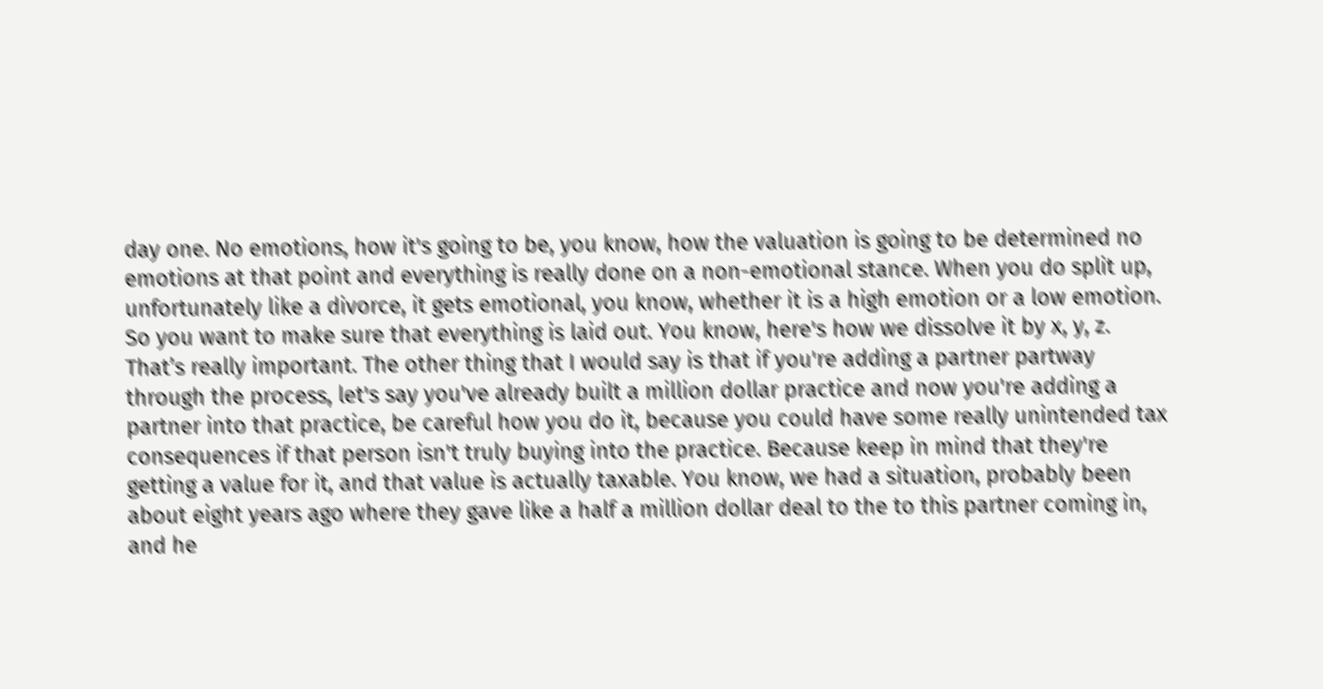day one. No emotions, how it's going to be, you know, how the valuation is going to be determined no emotions at that point and everything is really done on a non-emotional stance. When you do split up, unfortunately like a divorce, it gets emotional, you know, whether it is a high emotion or a low emotion. So you want to make sure that everything is laid out. You know, here's how we dissolve it by x, y, z. That’s really important. The other thing that I would say is that if you're adding a partner partway through the process, let's say you've already built a million dollar practice and now you're adding a partner into that practice, be careful how you do it, because you could have some really unintended tax consequences if that person isn't truly buying into the practice. Because keep in mind that they're getting a value for it, and that value is actually taxable. You know, we had a situation, probably been about eight years ago where they gave like a half a million dollar deal to the to this partner coming in, and he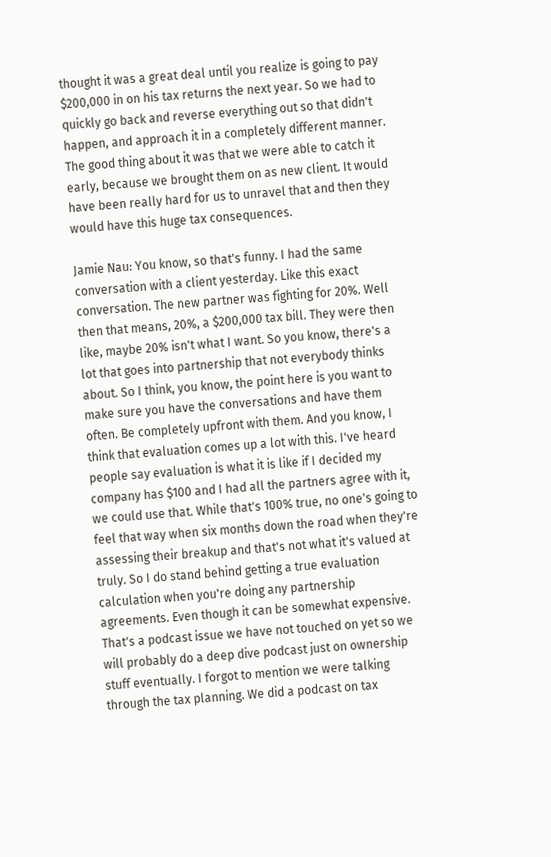thought it was a great deal until you realize is going to pay $200,000 in on his tax returns the next year. So we had to quickly go back and reverse everything out so that didn't happen, and approach it in a completely different manner. The good thing about it was that we were able to catch it early, because we brought them on as new client. It would have been really hard for us to unravel that and then they would have this huge tax consequences.

Jamie Nau: You know, so that's funny. I had the same conversation with a client yesterday. Like this exact conversation. The new partner was fighting for 20%. Well then that means, 20%, a $200,000 tax bill. They were then like, maybe 20% isn't what I want. So you know, there's a lot that goes into partnership that not everybody thinks about. So I think, you know, the point here is you want to make sure you have the conversations and have them often. Be completely upfront with them. And you know, I think that evaluation comes up a lot with this. I've heard people say evaluation is what it is like if I decided my company has $100 and I had all the partners agree with it, we could use that. While that's 100% true, no one's going to feel that way when six months down the road when they're assessing their breakup and that's not what it's valued at truly. So I do stand behind getting a true evaluation calculation when you're doing any partnership agreements. Even though it can be somewhat expensive. That's a podcast issue we have not touched on yet so we will probably do a deep dive podcast just on ownership stuff eventually. I forgot to mention we were talking through the tax planning. We did a podcast on tax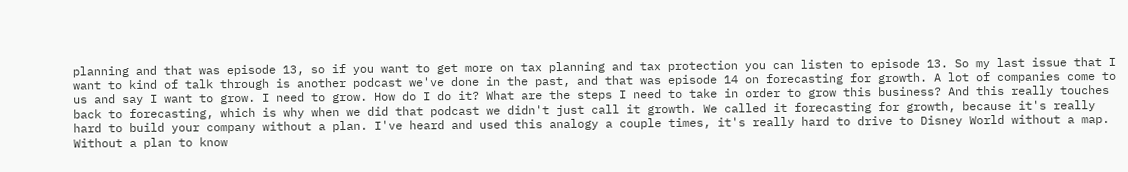planning and that was episode 13, so if you want to get more on tax planning and tax protection you can listen to episode 13. So my last issue that I want to kind of talk through is another podcast we've done in the past, and that was episode 14 on forecasting for growth. A lot of companies come to us and say I want to grow. I need to grow. How do I do it? What are the steps I need to take in order to grow this business? And this really touches back to forecasting, which is why when we did that podcast we didn't just call it growth. We called it forecasting for growth, because it's really hard to build your company without a plan. I've heard and used this analogy a couple times, it's really hard to drive to Disney World without a map. Without a plan to know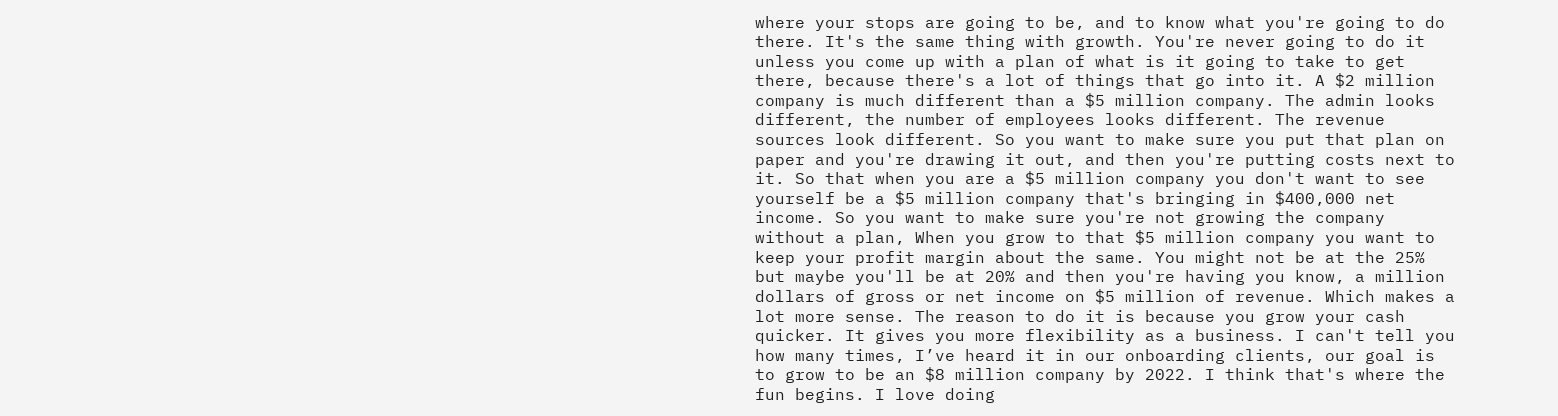where your stops are going to be, and to know what you're going to do there. It's the same thing with growth. You're never going to do it unless you come up with a plan of what is it going to take to get there, because there's a lot of things that go into it. A $2 million company is much different than a $5 million company. The admin looks different, the number of employees looks different. The revenue sources look different. So you want to make sure you put that plan on paper and you're drawing it out, and then you're putting costs next to it. So that when you are a $5 million company you don't want to see yourself be a $5 million company that's bringing in $400,000 net income. So you want to make sure you're not growing the company without a plan, When you grow to that $5 million company you want to keep your profit margin about the same. You might not be at the 25% but maybe you'll be at 20% and then you're having you know, a million dollars of gross or net income on $5 million of revenue. Which makes a lot more sense. The reason to do it is because you grow your cash quicker. It gives you more flexibility as a business. I can't tell you how many times, I’ve heard it in our onboarding clients, our goal is to grow to be an $8 million company by 2022. I think that's where the fun begins. I love doing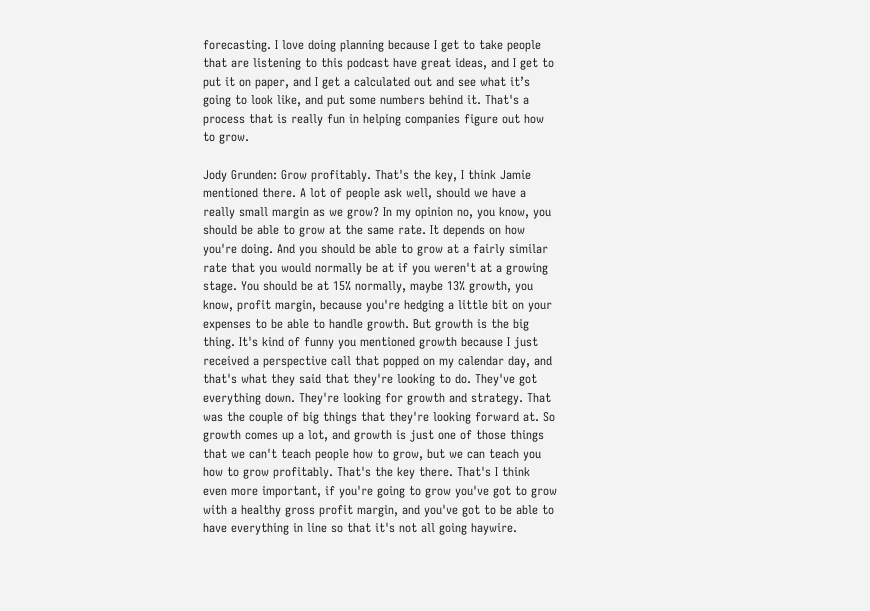forecasting. I love doing planning because I get to take people that are listening to this podcast have great ideas, and I get to put it on paper, and I get a calculated out and see what it’s going to look like, and put some numbers behind it. That's a process that is really fun in helping companies figure out how to grow.

Jody Grunden: Grow profitably. That's the key, I think Jamie mentioned there. A lot of people ask well, should we have a really small margin as we grow? In my opinion no, you know, you should be able to grow at the same rate. It depends on how you're doing. And you should be able to grow at a fairly similar rate that you would normally be at if you weren't at a growing stage. You should be at 15% normally, maybe 13% growth, you know, profit margin, because you're hedging a little bit on your expenses to be able to handle growth. But growth is the big thing. It's kind of funny you mentioned growth because I just received a perspective call that popped on my calendar day, and that's what they said that they're looking to do. They've got everything down. They're looking for growth and strategy. That was the couple of big things that they're looking forward at. So growth comes up a lot, and growth is just one of those things that we can't teach people how to grow, but we can teach you how to grow profitably. That's the key there. That's I think even more important, if you're going to grow you've got to grow with a healthy gross profit margin, and you've got to be able to have everything in line so that it's not all going haywire.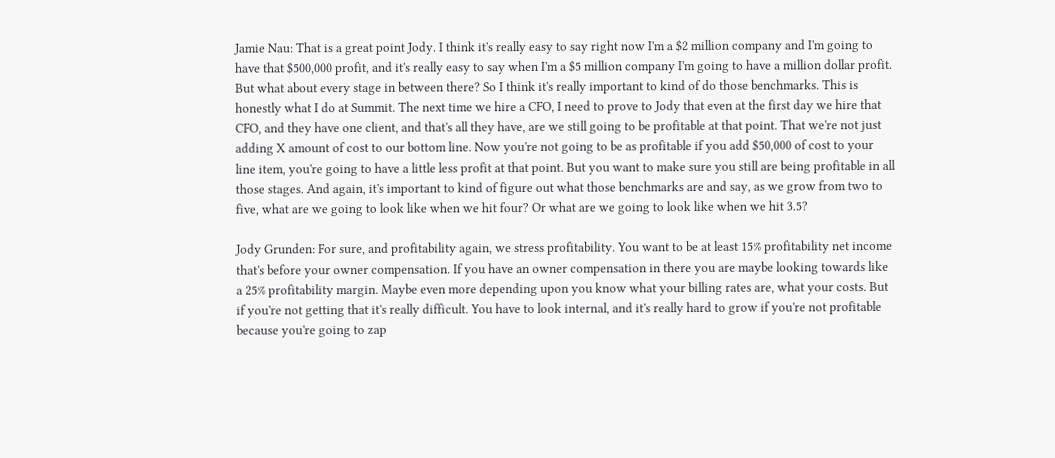Jamie Nau: That is a great point Jody. I think it's really easy to say right now I'm a $2 million company and I'm going to have that $500,000 profit, and it's really easy to say when I'm a $5 million company I'm going to have a million dollar profit. But what about every stage in between there? So I think it's really important to kind of do those benchmarks. This is honestly what I do at Summit. The next time we hire a CFO, I need to prove to Jody that even at the first day we hire that CFO, and they have one client, and that's all they have, are we still going to be profitable at that point. That we're not just adding X amount of cost to our bottom line. Now you're not going to be as profitable if you add $50,000 of cost to your line item, you're going to have a little less profit at that point. But you want to make sure you still are being profitable in all those stages. And again, it's important to kind of figure out what those benchmarks are and say, as we grow from two to five, what are we going to look like when we hit four? Or what are we going to look like when we hit 3.5?

Jody Grunden: For sure, and profitability again, we stress profitability. You want to be at least 15% profitability net income that's before your owner compensation. If you have an owner compensation in there you are maybe looking towards like a 25% profitability margin. Maybe even more depending upon you know what your billing rates are, what your costs. But if you're not getting that it's really difficult. You have to look internal, and it's really hard to grow if you're not profitable because you're going to zap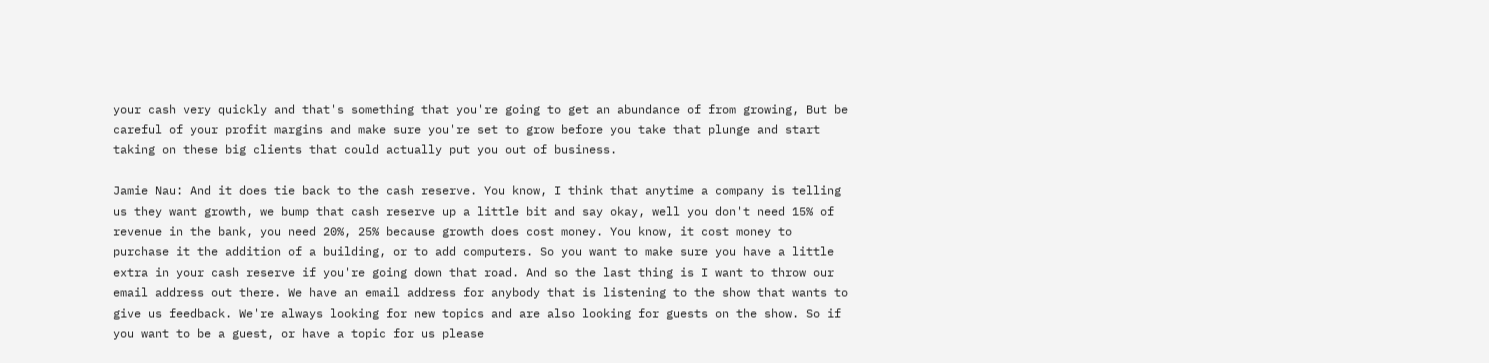your cash very quickly and that's something that you're going to get an abundance of from growing, But be careful of your profit margins and make sure you're set to grow before you take that plunge and start taking on these big clients that could actually put you out of business.

Jamie Nau: And it does tie back to the cash reserve. You know, I think that anytime a company is telling us they want growth, we bump that cash reserve up a little bit and say okay, well you don't need 15% of revenue in the bank, you need 20%, 25% because growth does cost money. You know, it cost money to purchase it the addition of a building, or to add computers. So you want to make sure you have a little extra in your cash reserve if you're going down that road. And so the last thing is I want to throw our email address out there. We have an email address for anybody that is listening to the show that wants to give us feedback. We're always looking for new topics and are also looking for guests on the show. So if you want to be a guest, or have a topic for us please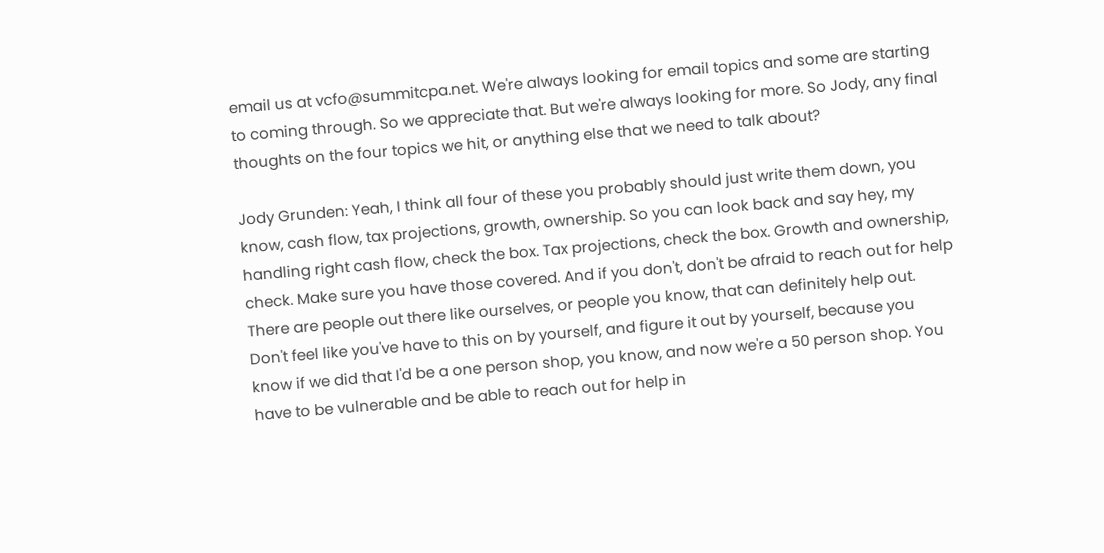email us at vcfo@summitcpa.net. We're always looking for email topics and some are starting to coming through. So we appreciate that. But we're always looking for more. So Jody, any final thoughts on the four topics we hit, or anything else that we need to talk about?

Jody Grunden: Yeah, I think all four of these you probably should just write them down, you know, cash flow, tax projections, growth, ownership. So you can look back and say hey, my handling right cash flow, check the box. Tax projections, check the box. Growth and ownership, check. Make sure you have those covered. And if you don't, don't be afraid to reach out for help There are people out there like ourselves, or people you know, that can definitely help out. Don't feel like you've have to this on by yourself, and figure it out by yourself, because you know if we did that I'd be a one person shop, you know, and now we're a 50 person shop. You have to be vulnerable and be able to reach out for help in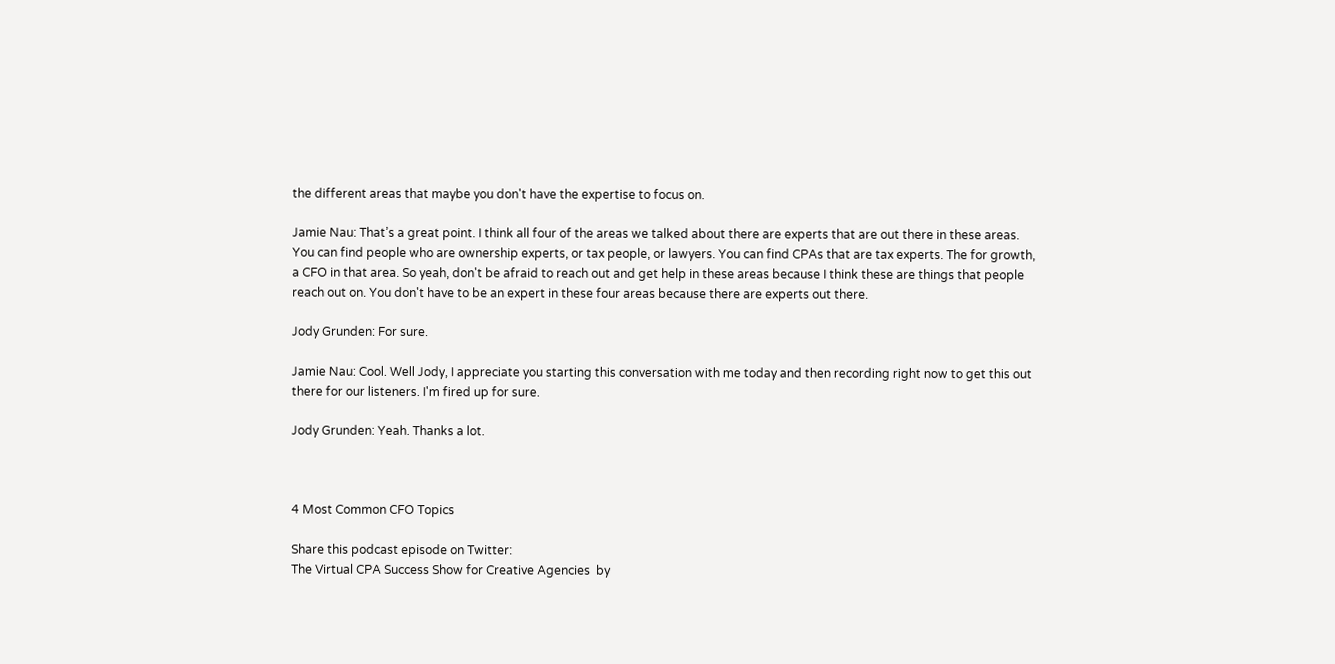the different areas that maybe you don't have the expertise to focus on.

Jamie Nau: That’s a great point. I think all four of the areas we talked about there are experts that are out there in these areas. You can find people who are ownership experts, or tax people, or lawyers. You can find CPAs that are tax experts. The for growth, a CFO in that area. So yeah, don't be afraid to reach out and get help in these areas because I think these are things that people reach out on. You don't have to be an expert in these four areas because there are experts out there.

Jody Grunden: For sure.

Jamie Nau: Cool. Well Jody, I appreciate you starting this conversation with me today and then recording right now to get this out there for our listeners. I'm fired up for sure.

Jody Grunden: Yeah. Thanks a lot.



4 Most Common CFO Topics

Share this podcast episode on Twitter:
The Virtual CPA Success Show for Creative Agencies  by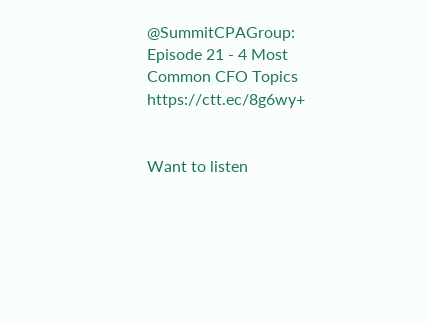@SummitCPAGroup:
Episode 21 - 4 Most Common CFO Topics  https://ctt.ec/8g6wy+


Want to listen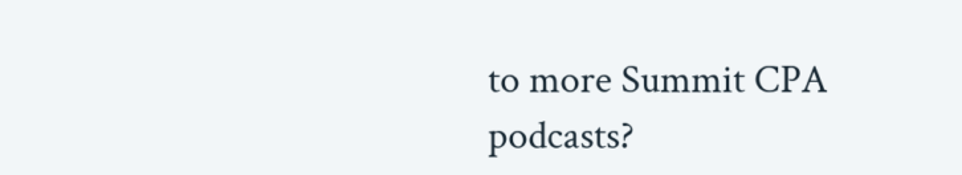to more Summit CPA podcasts?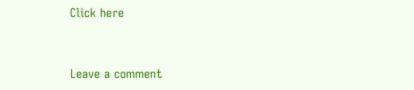Click here


Leave a comment